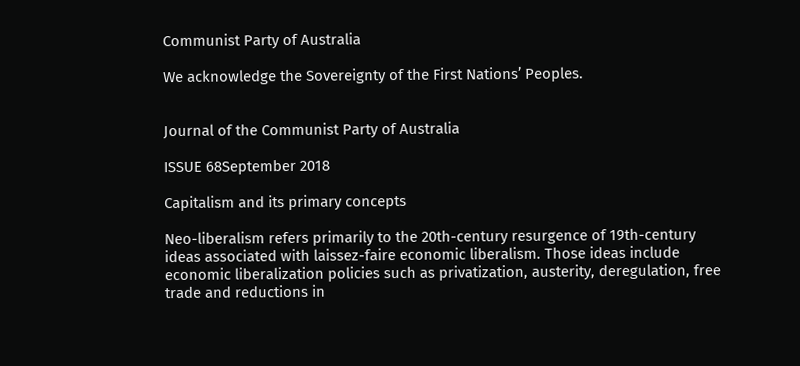Communist Party of Australia

We acknowledge the Sovereignty of the First Nations’ Peoples.


Journal of the Communist Party of Australia

ISSUE 68September 2018

Capitalism and its primary concepts

Neo-liberalism refers primarily to the 20th-century resurgence of 19th-century ideas associated with laissez-faire economic liberalism. Those ideas include economic liberalization policies such as privatization, austerity, deregulation, free trade and reductions in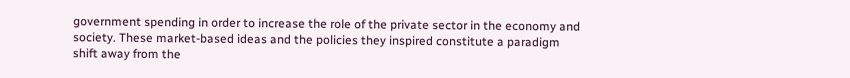government spending in order to increase the role of the private sector in the economy and society. These market-based ideas and the policies they inspired constitute a paradigm shift away from the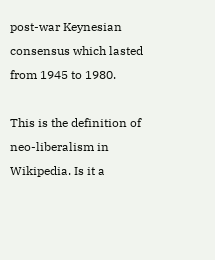post-war Keynesian consensus which lasted from 1945 to 1980.

This is the definition of neo-liberalism in Wikipedia. Is it a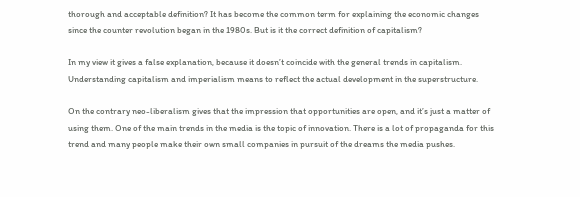thorough and acceptable definition? It has become the common term for explaining the economic changes since the counter revolution began in the 1980s. But is it the correct definition of capitalism?

In my view it gives a false explanation, because it doesn’t coincide with the general trends in capitalism. Understanding capitalism and imperialism means to reflect the actual development in the superstructure.

On the contrary neo-liberalism gives that the impression that opportunities are open, and it’s just a matter of using them. One of the main trends in the media is the topic of innovation. There is a lot of propaganda for this trend and many people make their own small companies in pursuit of the dreams the media pushes.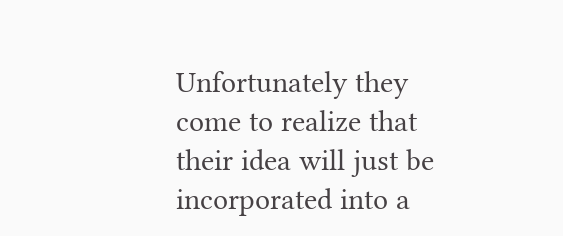Unfortunately they come to realize that their idea will just be incorporated into a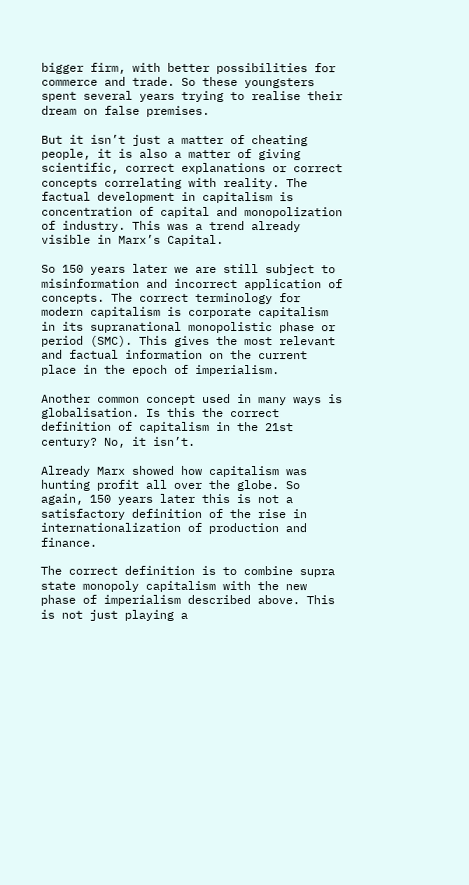bigger firm, with better possibilities for commerce and trade. So these youngsters spent several years trying to realise their dream on false premises.

But it isn’t just a matter of cheating people, it is also a matter of giving scientific, correct explanations or correct concepts correlating with reality. The factual development in capitalism is concentration of capital and monopolization of industry. This was a trend already visible in Marx’s Capital.

So 150 years later we are still subject to misinformation and incorrect application of concepts. The correct terminology for modern capitalism is corporate capitalism in its supranational monopolistic phase or period (SMC). This gives the most relevant and factual information on the current place in the epoch of imperialism.

Another common concept used in many ways is globalisation. Is this the correct definition of capitalism in the 21st century? No, it isn’t.

Already Marx showed how capitalism was hunting profit all over the globe. So again, 150 years later this is not a satisfactory definition of the rise in internationalization of production and finance.

The correct definition is to combine supra state monopoly capitalism with the new phase of imperialism described above. This is not just playing a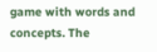game with words and concepts. The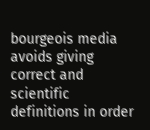bourgeois media avoids giving correct and scientific definitions in order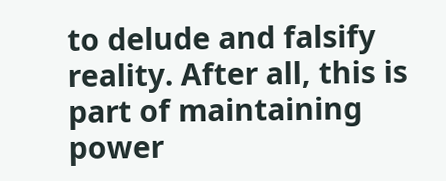to delude and falsify reality. After all, this is part of maintaining power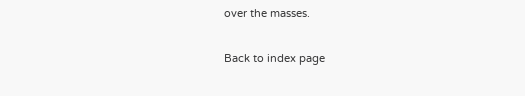over the masses.

Back to index page